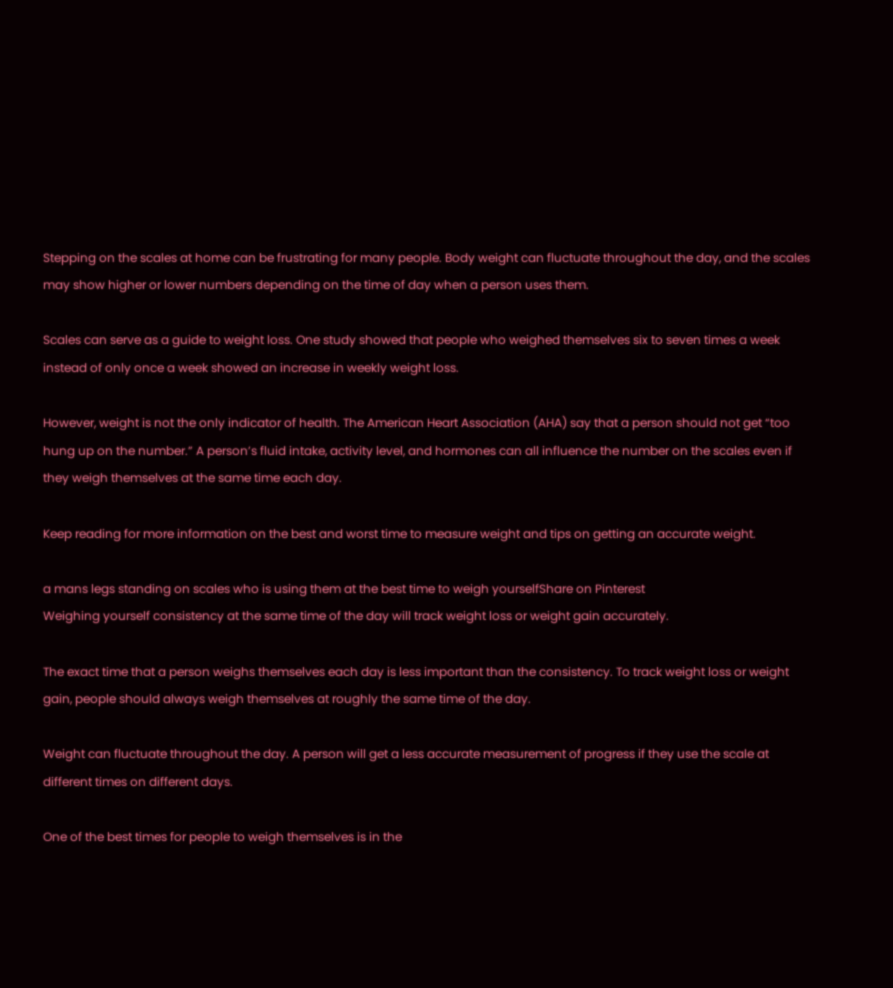Stepping on the scales at home can be frustrating for many people. Body weight can fluctuate throughout the day, and the scales may show higher or lower numbers depending on the time of day when a person uses them.

Scales can serve as a guide to weight loss. One study showed that people who weighed themselves six to seven times a week instead of only once a week showed an increase in weekly weight loss.

However, weight is not the only indicator of health. The American Heart Association (AHA) say that a person should not get “too hung up on the number.” A person’s fluid intake, activity level, and hormones can all influence the number on the scales even if they weigh themselves at the same time each day.

Keep reading for more information on the best and worst time to measure weight and tips on getting an accurate weight.

a mans legs standing on scales who is using them at the best time to weigh yourselfShare on Pinterest
Weighing yourself consistency at the same time of the day will track weight loss or weight gain accurately.

The exact time that a person weighs themselves each day is less important than the consistency. To track weight loss or weight gain, people should always weigh themselves at roughly the same time of the day.

Weight can fluctuate throughout the day. A person will get a less accurate measurement of progress if they use the scale at different times on different days.

One of the best times for people to weigh themselves is in the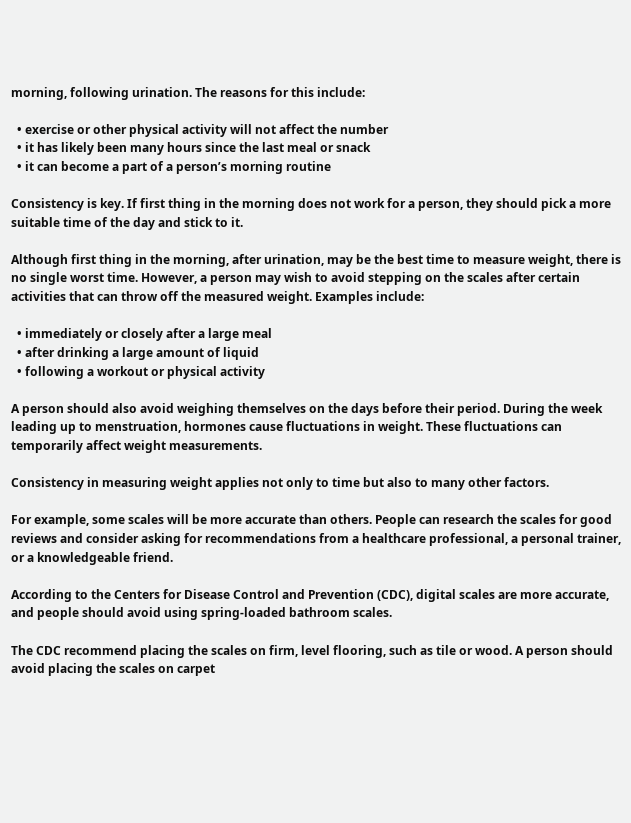morning, following urination. The reasons for this include:

  • exercise or other physical activity will not affect the number
  • it has likely been many hours since the last meal or snack
  • it can become a part of a person’s morning routine

Consistency is key. If first thing in the morning does not work for a person, they should pick a more suitable time of the day and stick to it.

Although first thing in the morning, after urination, may be the best time to measure weight, there is no single worst time. However, a person may wish to avoid stepping on the scales after certain activities that can throw off the measured weight. Examples include:

  • immediately or closely after a large meal
  • after drinking a large amount of liquid
  • following a workout or physical activity

A person should also avoid weighing themselves on the days before their period. During the week leading up to menstruation, hormones cause fluctuations in weight. These fluctuations can temporarily affect weight measurements.

Consistency in measuring weight applies not only to time but also to many other factors.

For example, some scales will be more accurate than others. People can research the scales for good reviews and consider asking for recommendations from a healthcare professional, a personal trainer, or a knowledgeable friend.

According to the Centers for Disease Control and Prevention (CDC), digital scales are more accurate, and people should avoid using spring-loaded bathroom scales.

The CDC recommend placing the scales on firm, level flooring, such as tile or wood. A person should avoid placing the scales on carpet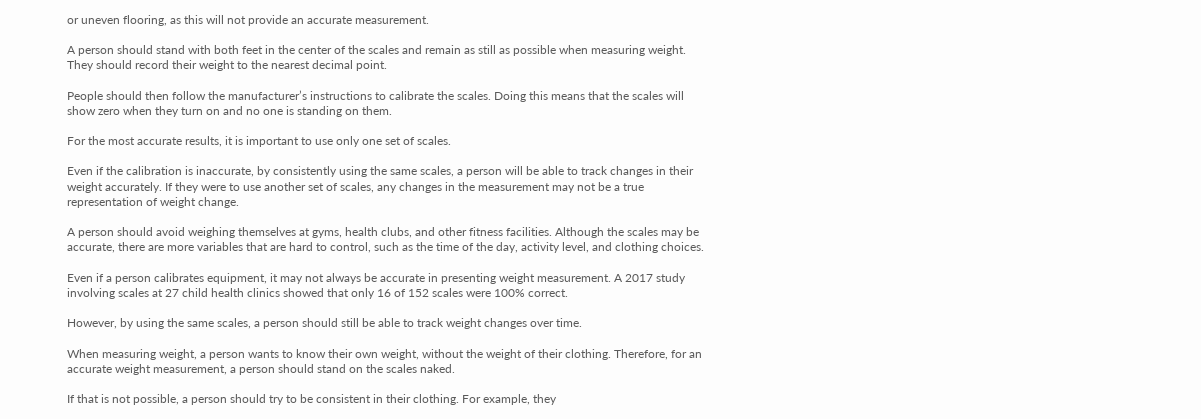or uneven flooring, as this will not provide an accurate measurement.

A person should stand with both feet in the center of the scales and remain as still as possible when measuring weight. They should record their weight to the nearest decimal point.

People should then follow the manufacturer’s instructions to calibrate the scales. Doing this means that the scales will show zero when they turn on and no one is standing on them.

For the most accurate results, it is important to use only one set of scales.

Even if the calibration is inaccurate, by consistently using the same scales, a person will be able to track changes in their weight accurately. If they were to use another set of scales, any changes in the measurement may not be a true representation of weight change.

A person should avoid weighing themselves at gyms, health clubs, and other fitness facilities. Although the scales may be accurate, there are more variables that are hard to control, such as the time of the day, activity level, and clothing choices.

Even if a person calibrates equipment, it may not always be accurate in presenting weight measurement. A 2017 study involving scales at 27 child health clinics showed that only 16 of 152 scales were 100% correct.

However, by using the same scales, a person should still be able to track weight changes over time.

When measuring weight, a person wants to know their own weight, without the weight of their clothing. Therefore, for an accurate weight measurement, a person should stand on the scales naked.

If that is not possible, a person should try to be consistent in their clothing. For example, they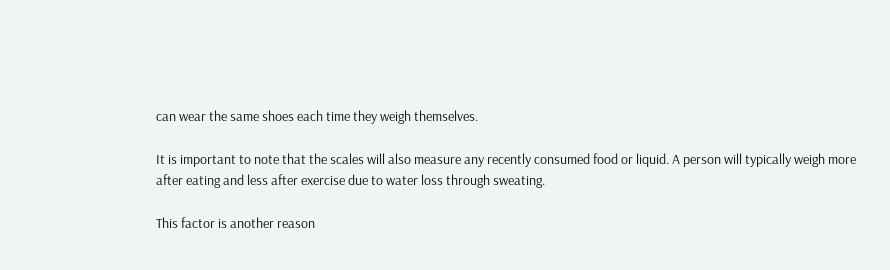can wear the same shoes each time they weigh themselves.

It is important to note that the scales will also measure any recently consumed food or liquid. A person will typically weigh more after eating and less after exercise due to water loss through sweating.

This factor is another reason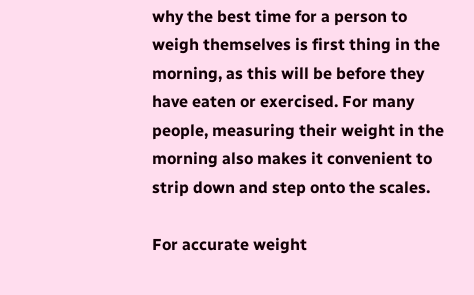why the best time for a person to weigh themselves is first thing in the morning, as this will be before they have eaten or exercised. For many people, measuring their weight in the morning also makes it convenient to strip down and step onto the scales.

For accurate weight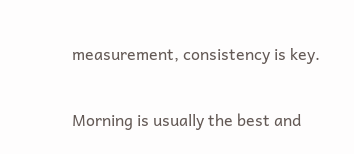measurement, consistency is key.

Morning is usually the best and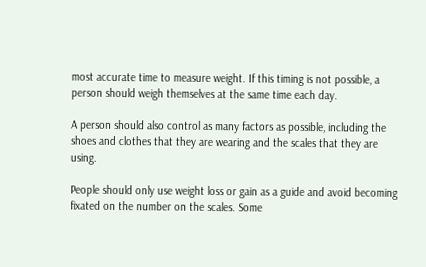most accurate time to measure weight. If this timing is not possible, a person should weigh themselves at the same time each day.

A person should also control as many factors as possible, including the shoes and clothes that they are wearing and the scales that they are using.

People should only use weight loss or gain as a guide and avoid becoming fixated on the number on the scales. Some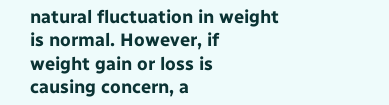natural fluctuation in weight is normal. However, if weight gain or loss is causing concern, a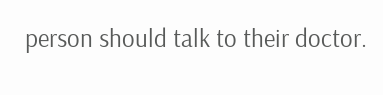person should talk to their doctor.